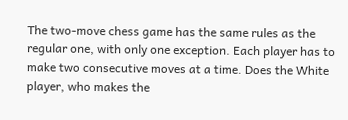The two-move chess game has the same rules as the regular one, with only one exception. Each player has to make two consecutive moves at a time. Does the White player, who makes the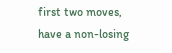first two moves, have a non-losing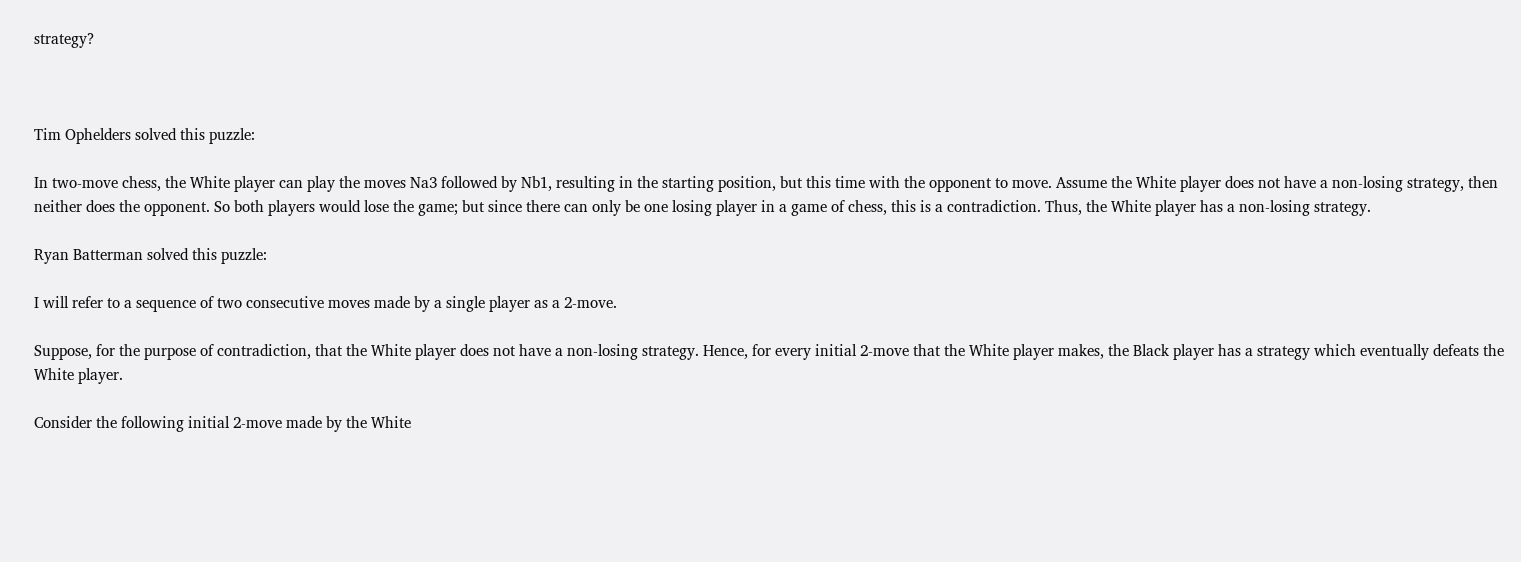strategy?



Tim Ophelders solved this puzzle:

In two-move chess, the White player can play the moves Na3 followed by Nb1, resulting in the starting position, but this time with the opponent to move. Assume the White player does not have a non-losing strategy, then neither does the opponent. So both players would lose the game; but since there can only be one losing player in a game of chess, this is a contradiction. Thus, the White player has a non-losing strategy.

Ryan Batterman solved this puzzle:

I will refer to a sequence of two consecutive moves made by a single player as a 2-move.

Suppose, for the purpose of contradiction, that the White player does not have a non-losing strategy. Hence, for every initial 2-move that the White player makes, the Black player has a strategy which eventually defeats the White player.

Consider the following initial 2-move made by the White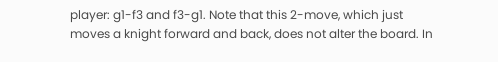player: g1-f3 and f3-g1. Note that this 2-move, which just moves a knight forward and back, does not alter the board. In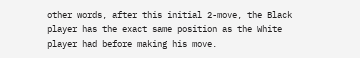other words, after this initial 2-move, the Black player has the exact same position as the White player had before making his move.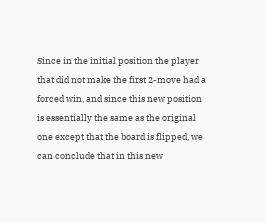Since in the initial position the player that did not make the first 2-move had a forced win, and since this new position is essentially the same as the original one except that the board is flipped, we can conclude that in this new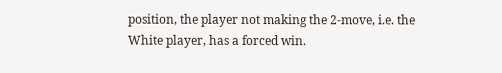position, the player not making the 2-move, i.e. the White player, has a forced win.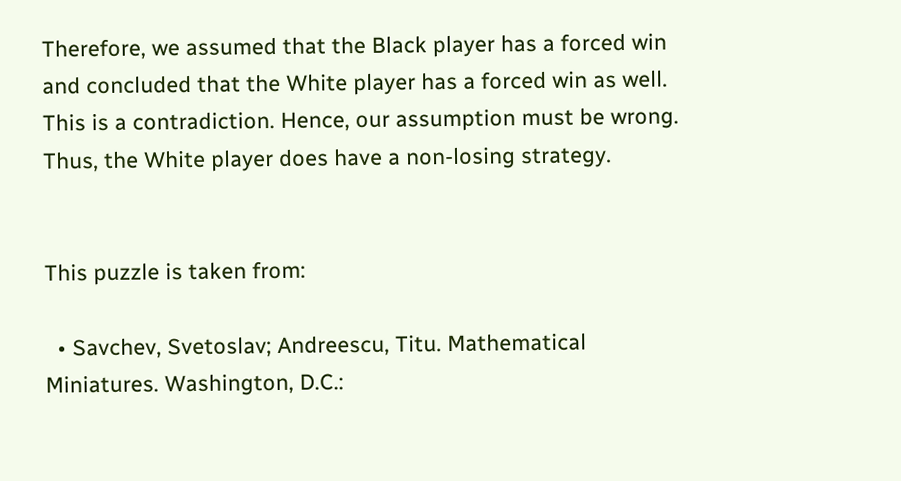Therefore, we assumed that the Black player has a forced win and concluded that the White player has a forced win as well. This is a contradiction. Hence, our assumption must be wrong. Thus, the White player does have a non-losing strategy.


This puzzle is taken from:

  • Savchev, Svetoslav; Andreescu, Titu. Mathematical Miniatures. Washington, D.C.: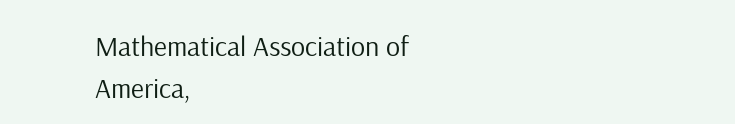Mathematical Association of America,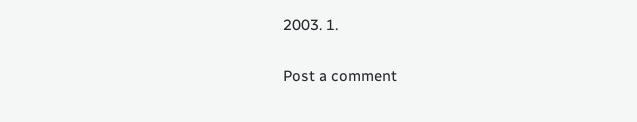2003. 1.

Post a comment